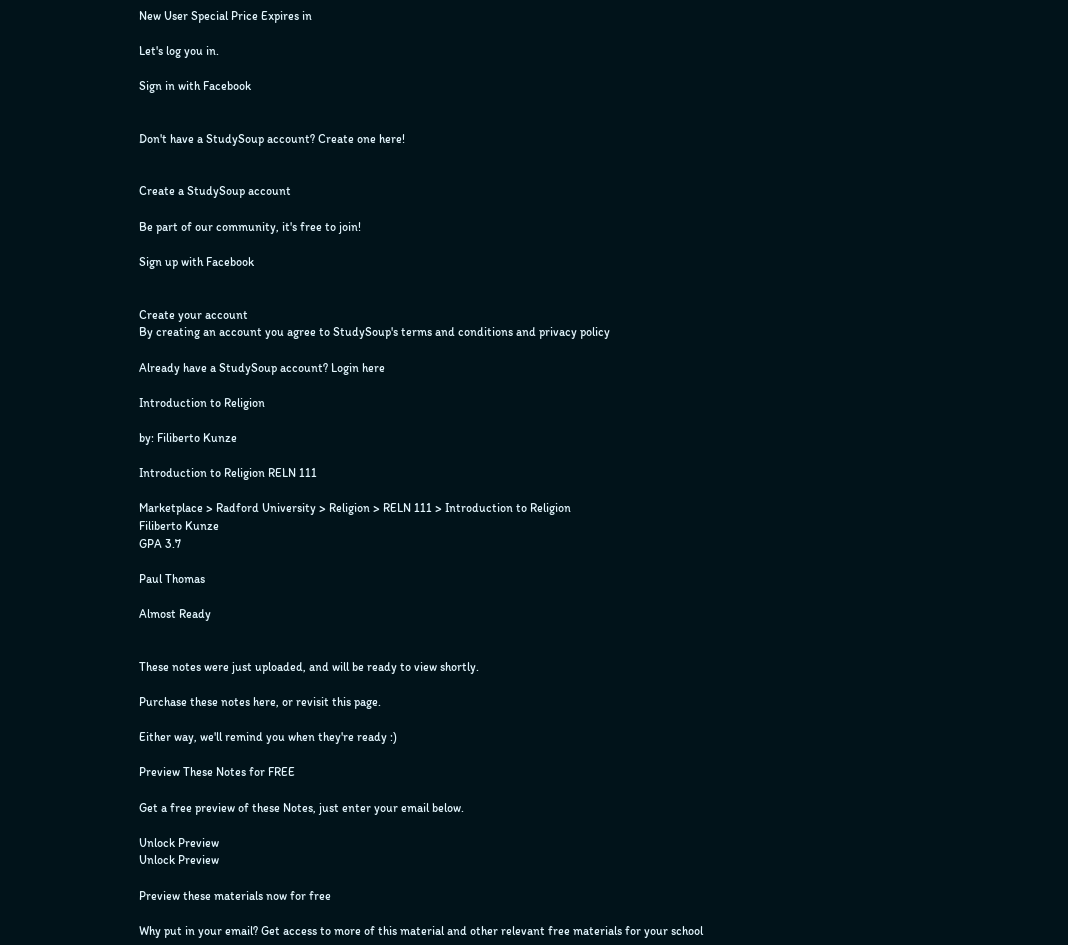New User Special Price Expires in

Let's log you in.

Sign in with Facebook


Don't have a StudySoup account? Create one here!


Create a StudySoup account

Be part of our community, it's free to join!

Sign up with Facebook


Create your account
By creating an account you agree to StudySoup's terms and conditions and privacy policy

Already have a StudySoup account? Login here

Introduction to Religion

by: Filiberto Kunze

Introduction to Religion RELN 111

Marketplace > Radford University > Religion > RELN 111 > Introduction to Religion
Filiberto Kunze
GPA 3.7

Paul Thomas

Almost Ready


These notes were just uploaded, and will be ready to view shortly.

Purchase these notes here, or revisit this page.

Either way, we'll remind you when they're ready :)

Preview These Notes for FREE

Get a free preview of these Notes, just enter your email below.

Unlock Preview
Unlock Preview

Preview these materials now for free

Why put in your email? Get access to more of this material and other relevant free materials for your school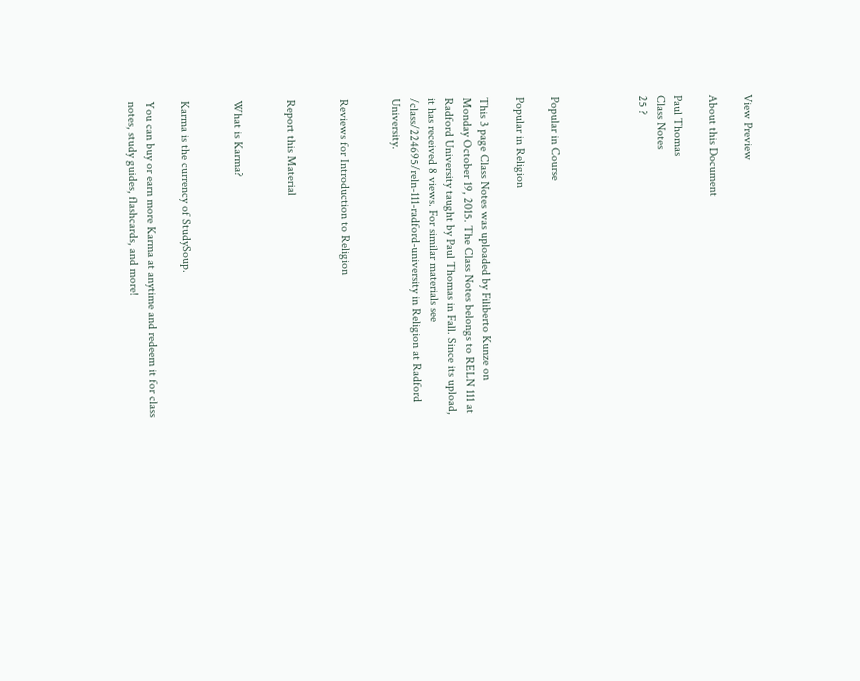View Preview

About this Document

Paul Thomas
Class Notes
25 ?




Popular in Course

Popular in Religion

This 3 page Class Notes was uploaded by Filiberto Kunze on Monday October 19, 2015. The Class Notes belongs to RELN 111 at Radford University taught by Paul Thomas in Fall. Since its upload, it has received 8 views. For similar materials see /class/224695/reln-111-radford-university in Religion at Radford University.


Reviews for Introduction to Religion


Report this Material


What is Karma?


Karma is the currency of StudySoup.

You can buy or earn more Karma at anytime and redeem it for class notes, study guides, flashcards, and more!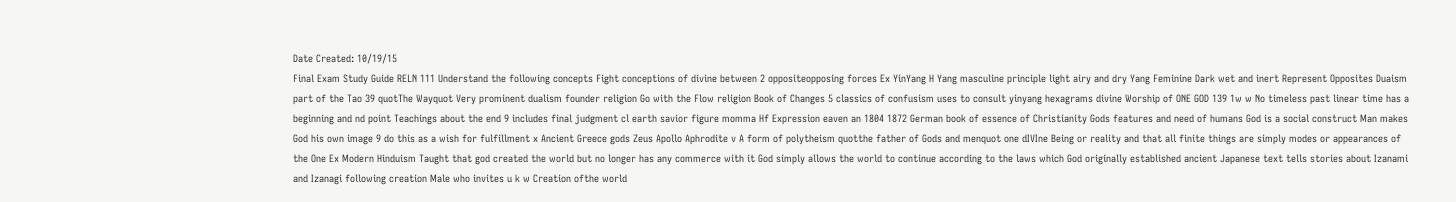Date Created: 10/19/15
Final Exam Study Guide RELN 111 Understand the following concepts Fight conceptions of divine between 2 oppositeopposing forces Ex YinYang H Yang masculine principle light airy and dry Yang Feminine Dark wet and inert Represent Opposites Duaism part of the Tao 39 quotThe Wayquot Very prominent dualism founder religion Go with the Flow religion Book of Changes 5 classics of confusism uses to consult yinyang hexagrams divine Worship of ONE GOD 139 1w w No timeless past linear time has a beginning and nd point Teachings about the end 9 includes final judgment cl earth savior figure momma Hf Expression eaven an 1804 1872 German book of essence of Christianity Gods features and need of humans God is a social construct Man makes God his own image 9 do this as a wish for fulfillment x Ancient Greece gods Zeus Apollo Aphrodite v A form of polytheism quotthe father of Gods and menquot one dIVIne Being or reality and that all finite things are simply modes or appearances of the One Ex Modern Hinduism Taught that god created the world but no longer has any commerce with it God simply allows the world to continue according to the laws which God originally established ancient Japanese text tells stories about Izanami and Izanagi following creation Male who invites u k w Creation ofthe world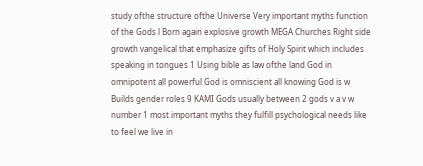study ofthe structure ofthe Universe Very important myths function of the Gods l Born again explosive growth MEGA Churches Right side growth vangelical that emphasize gifts of Holy Spirit which includes speaking in tongues 1 Using bible as law ofthe land God in omnipotent all powerful God is omniscient all knowing God is w Builds gender roles 9 KAMI Gods usually between 2 gods v a v w number 1 most important myths they fulfill psychological needs like to feel we live in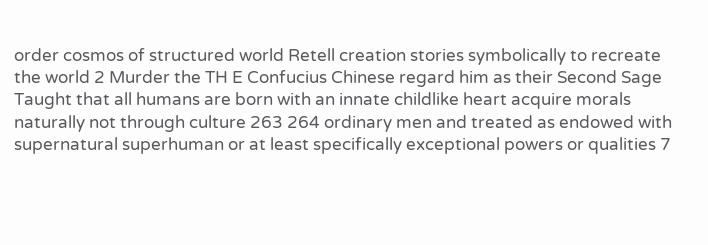order cosmos of structured world Retell creation stories symbolically to recreate the world 2 Murder the TH E Confucius Chinese regard him as their Second Sage Taught that all humans are born with an innate childlike heart acquire morals naturally not through culture 263 264 ordinary men and treated as endowed with supernatural superhuman or at least specifically exceptional powers or qualities 7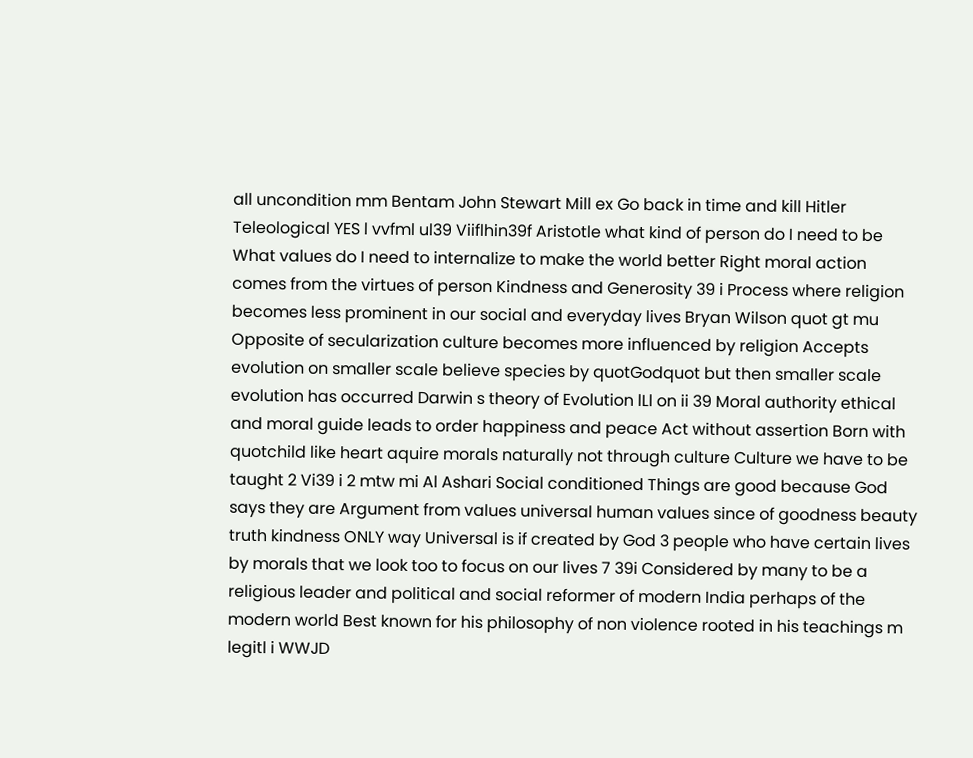all uncondition mm Bentam John Stewart Mill ex Go back in time and kill Hitler Teleological YES l vvfml ul39 Viiflhin39f Aristotle what kind of person do I need to be What values do I need to internalize to make the world better Right moral action comes from the virtues of person Kindness and Generosity 39 i Process where religion becomes less prominent in our social and everyday lives Bryan Wilson quot gt mu Opposite of secularization culture becomes more influenced by religion Accepts evolution on smaller scale believe species by quotGodquot but then smaller scale evolution has occurred Darwin s theory of Evolution lLl on ii 39 Moral authority ethical and moral guide leads to order happiness and peace Act without assertion Born with quotchild like heart aquire morals naturally not through culture Culture we have to be taught 2 Vi39 i 2 mtw mi Al Ashari Social conditioned Things are good because God says they are Argument from values universal human values since of goodness beauty truth kindness ONLY way Universal is if created by God 3 people who have certain lives by morals that we look too to focus on our lives 7 39i Considered by many to be a religious leader and political and social reformer of modern India perhaps of the modern world Best known for his philosophy of non violence rooted in his teachings m legitl i WWJD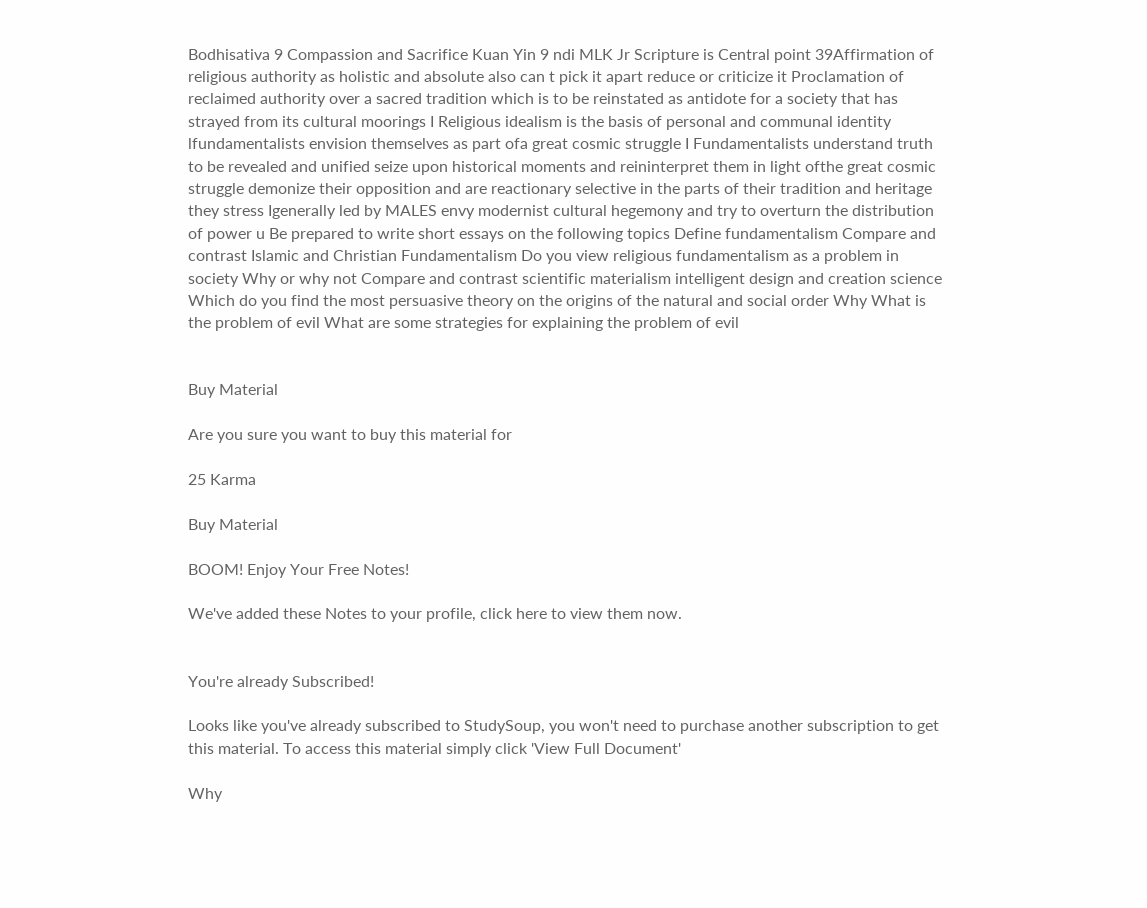Bodhisativa 9 Compassion and Sacrifice Kuan Yin 9 ndi MLK Jr Scripture is Central point 39Affirmation of religious authority as holistic and absolute also can t pick it apart reduce or criticize it Proclamation of reclaimed authority over a sacred tradition which is to be reinstated as antidote for a society that has strayed from its cultural moorings I Religious idealism is the basis of personal and communal identity lfundamentalists envision themselves as part ofa great cosmic struggle I Fundamentalists understand truth to be revealed and unified seize upon historical moments and reininterpret them in light ofthe great cosmic struggle demonize their opposition and are reactionary selective in the parts of their tradition and heritage they stress Igenerally led by MALES envy modernist cultural hegemony and try to overturn the distribution of power u Be prepared to write short essays on the following topics Define fundamentalism Compare and contrast Islamic and Christian Fundamentalism Do you view religious fundamentalism as a problem in society Why or why not Compare and contrast scientific materialism intelligent design and creation science Which do you find the most persuasive theory on the origins of the natural and social order Why What is the problem of evil What are some strategies for explaining the problem of evil


Buy Material

Are you sure you want to buy this material for

25 Karma

Buy Material

BOOM! Enjoy Your Free Notes!

We've added these Notes to your profile, click here to view them now.


You're already Subscribed!

Looks like you've already subscribed to StudySoup, you won't need to purchase another subscription to get this material. To access this material simply click 'View Full Document'

Why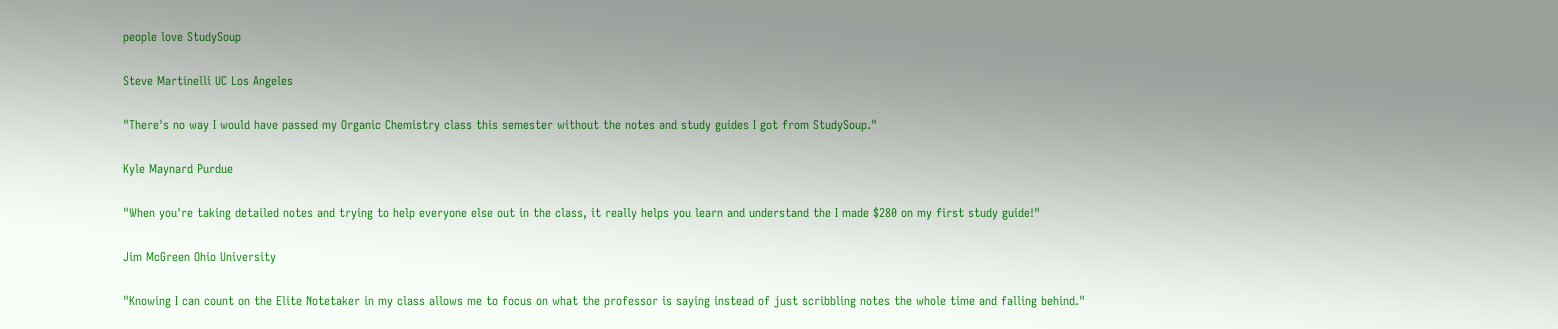people love StudySoup

Steve Martinelli UC Los Angeles

"There's no way I would have passed my Organic Chemistry class this semester without the notes and study guides I got from StudySoup."

Kyle Maynard Purdue

"When you're taking detailed notes and trying to help everyone else out in the class, it really helps you learn and understand the I made $280 on my first study guide!"

Jim McGreen Ohio University

"Knowing I can count on the Elite Notetaker in my class allows me to focus on what the professor is saying instead of just scribbling notes the whole time and falling behind."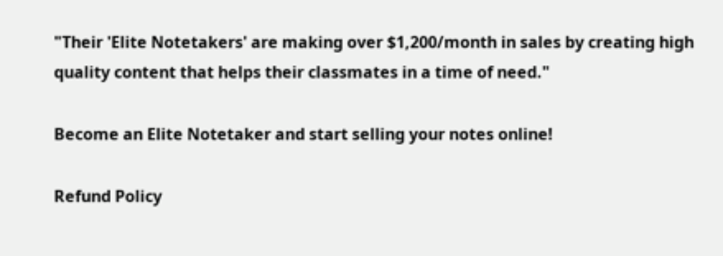"Their 'Elite Notetakers' are making over $1,200/month in sales by creating high quality content that helps their classmates in a time of need."

Become an Elite Notetaker and start selling your notes online!

Refund Policy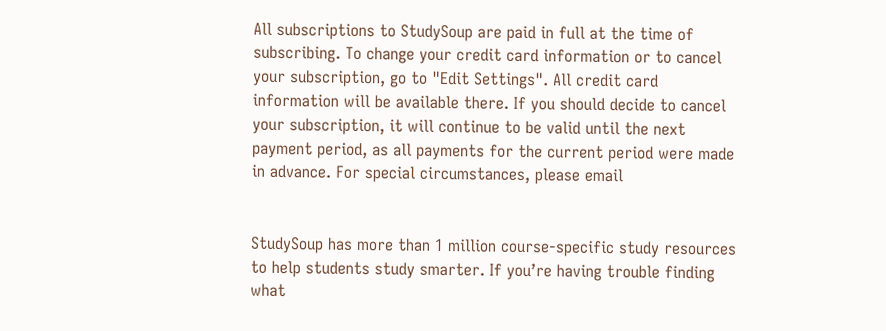All subscriptions to StudySoup are paid in full at the time of subscribing. To change your credit card information or to cancel your subscription, go to "Edit Settings". All credit card information will be available there. If you should decide to cancel your subscription, it will continue to be valid until the next payment period, as all payments for the current period were made in advance. For special circumstances, please email


StudySoup has more than 1 million course-specific study resources to help students study smarter. If you’re having trouble finding what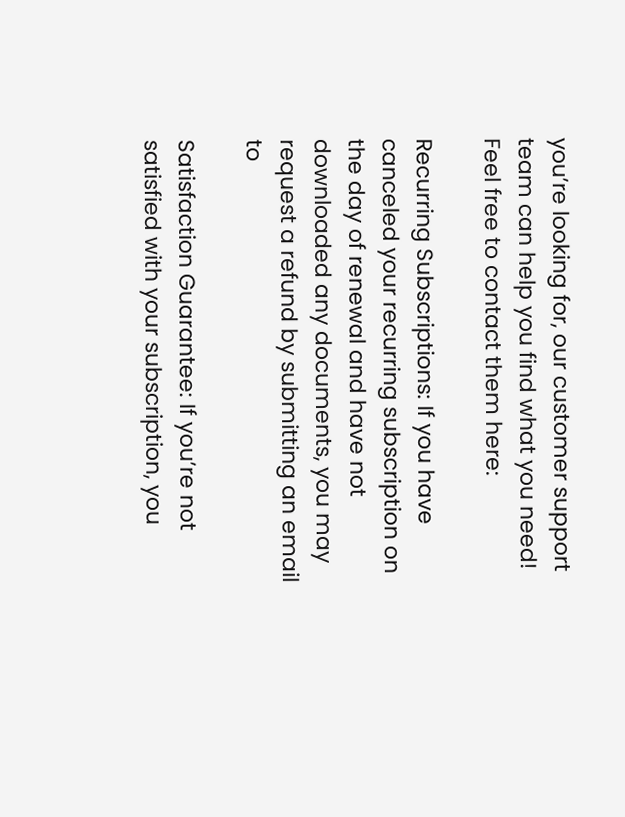you’re looking for, our customer support team can help you find what you need! Feel free to contact them here:

Recurring Subscriptions: If you have canceled your recurring subscription on the day of renewal and have not downloaded any documents, you may request a refund by submitting an email to

Satisfaction Guarantee: If you’re not satisfied with your subscription, you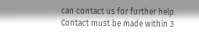can contact us for further help. Contact must be made within 3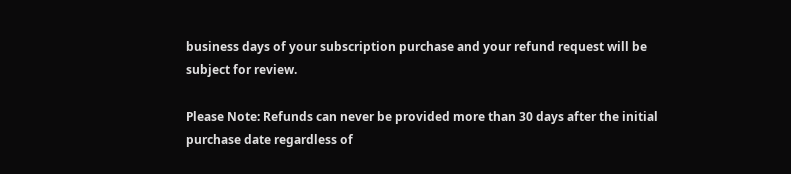business days of your subscription purchase and your refund request will be subject for review.

Please Note: Refunds can never be provided more than 30 days after the initial purchase date regardless of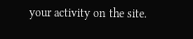your activity on the site.